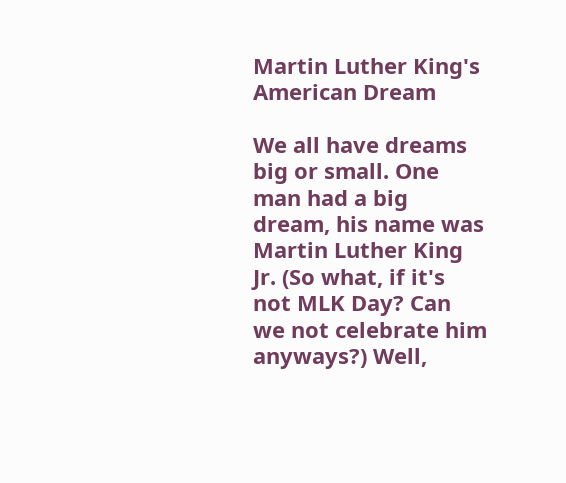Martin Luther King's American Dream

We all have dreams big or small. One man had a big dream, his name was Martin Luther King Jr. (So what, if it's not MLK Day? Can we not celebrate him anyways?) Well,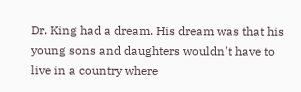Dr. King had a dream. His dream was that his young sons and daughters wouldn't have to live in a country where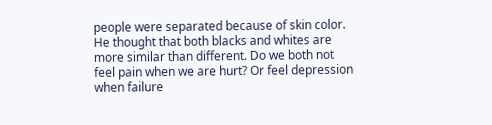people were separated because of skin color. He thought that both blacks and whites are more similar than different. Do we both not feel pain when we are hurt? Or feel depression when failure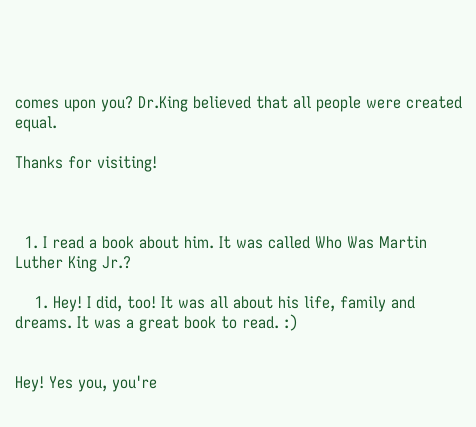comes upon you? Dr.King believed that all people were created equal.

Thanks for visiting!



  1. I read a book about him. It was called Who Was Martin Luther King Jr.?

    1. Hey! I did, too! It was all about his life, family and dreams. It was a great book to read. :)


Hey! Yes you, you're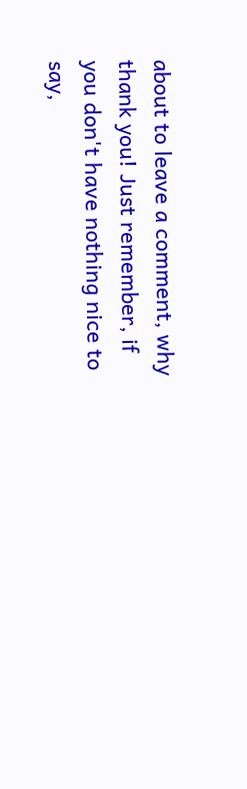about to leave a comment, why thank you! Just remember, if you don't have nothing nice to say,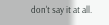don't say it at all.